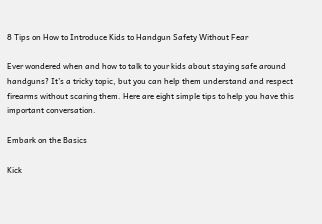8 Tips on How to Introduce Kids to Handgun Safety Without Fear

Ever wondered when and how to talk to your kids about staying safe around handguns? It’s a tricky topic, but you can help them understand and respect firearms without scaring them. Here are eight simple tips to help you have this important conversation.

Embark on the Basics

Kick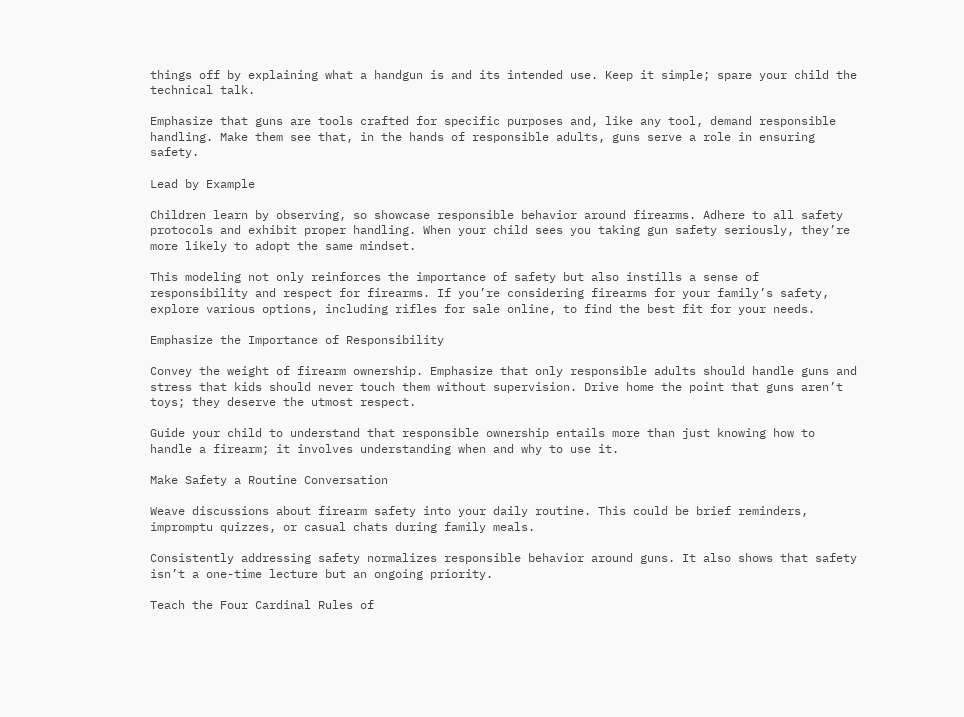things off by explaining what a handgun is and its intended use. Keep it simple; spare your child the technical talk.

Emphasize that guns are tools crafted for specific purposes and, like any tool, demand responsible handling. Make them see that, in the hands of responsible adults, guns serve a role in ensuring safety.

Lead by Example

Children learn by observing, so showcase responsible behavior around firearms. Adhere to all safety protocols and exhibit proper handling. When your child sees you taking gun safety seriously, they’re more likely to adopt the same mindset.

This modeling not only reinforces the importance of safety but also instills a sense of responsibility and respect for firearms. If you’re considering firearms for your family’s safety, explore various options, including rifles for sale online, to find the best fit for your needs.

Emphasize the Importance of Responsibility

Convey the weight of firearm ownership. Emphasize that only responsible adults should handle guns and stress that kids should never touch them without supervision. Drive home the point that guns aren’t toys; they deserve the utmost respect.

Guide your child to understand that responsible ownership entails more than just knowing how to handle a firearm; it involves understanding when and why to use it.

Make Safety a Routine Conversation

Weave discussions about firearm safety into your daily routine. This could be brief reminders, impromptu quizzes, or casual chats during family meals.

Consistently addressing safety normalizes responsible behavior around guns. It also shows that safety isn’t a one-time lecture but an ongoing priority.

Teach the Four Cardinal Rules of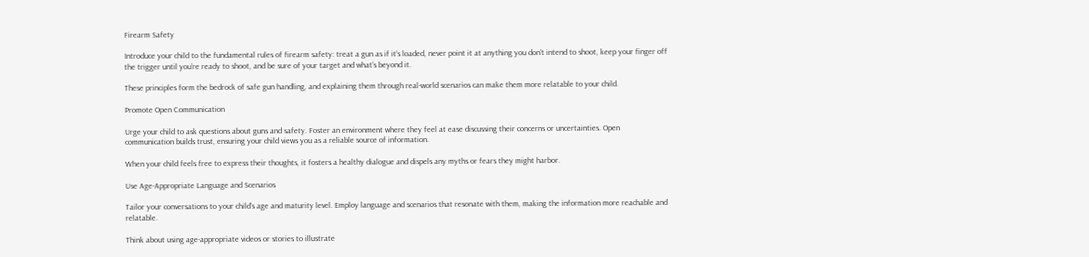Firearm Safety

Introduce your child to the fundamental rules of firearm safety: treat a gun as if it’s loaded, never point it at anything you don’t intend to shoot, keep your finger off the trigger until you’re ready to shoot, and be sure of your target and what’s beyond it.

These principles form the bedrock of safe gun handling, and explaining them through real-world scenarios can make them more relatable to your child.

Promote Open Communication

Urge your child to ask questions about guns and safety. Foster an environment where they feel at ease discussing their concerns or uncertainties. Open communication builds trust, ensuring your child views you as a reliable source of information.

When your child feels free to express their thoughts, it fosters a healthy dialogue and dispels any myths or fears they might harbor.

Use Age-Appropriate Language and Scenarios

Tailor your conversations to your child’s age and maturity level. Employ language and scenarios that resonate with them, making the information more reachable and relatable.

Think about using age-appropriate videos or stories to illustrate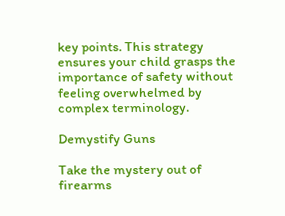key points. This strategy ensures your child grasps the importance of safety without feeling overwhelmed by complex terminology.

Demystify Guns

Take the mystery out of firearms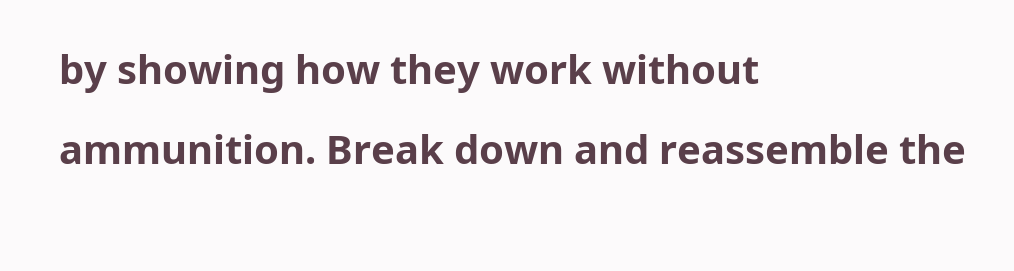by showing how they work without ammunition. Break down and reassemble the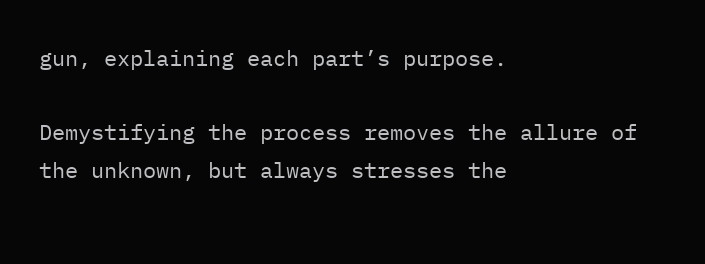gun, explaining each part’s purpose.

Demystifying the process removes the allure of the unknown, but always stresses the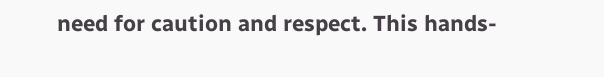need for caution and respect. This hands-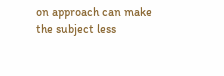on approach can make the subject less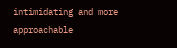intimidating and more approachable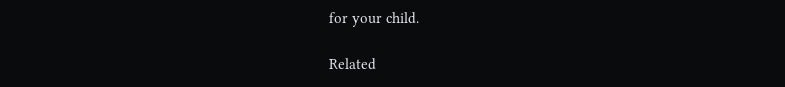for your child.

Related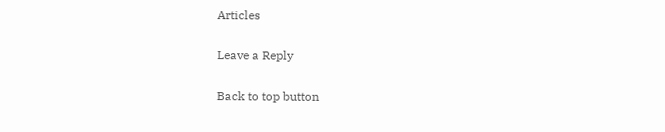Articles

Leave a Reply

Back to top button